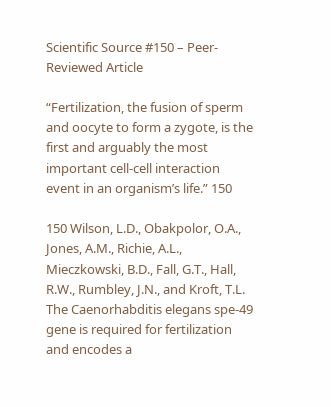Scientific Source #150 – Peer-Reviewed Article

“Fertilization, the fusion of sperm and oocyte to form a zygote, is the first and arguably the most important cell-cell interaction event in an organism’s life.” 150

150 Wilson, L.D., Obakpolor, O.A., Jones, A.M., Richie, A.L., Mieczkowski, B.D., Fall, G.T., Hall, R.W., Rumbley, J.N., and Kroft, T.L. The Caenorhabditis elegans spe-49 gene is required for fertilization and encodes a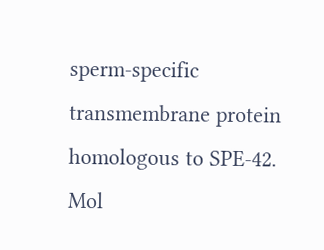sperm-specific transmembrane protein homologous to SPE-42. Mol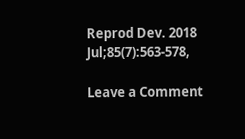Reprod Dev. 2018 Jul;85(7):563-578,

Leave a Comment